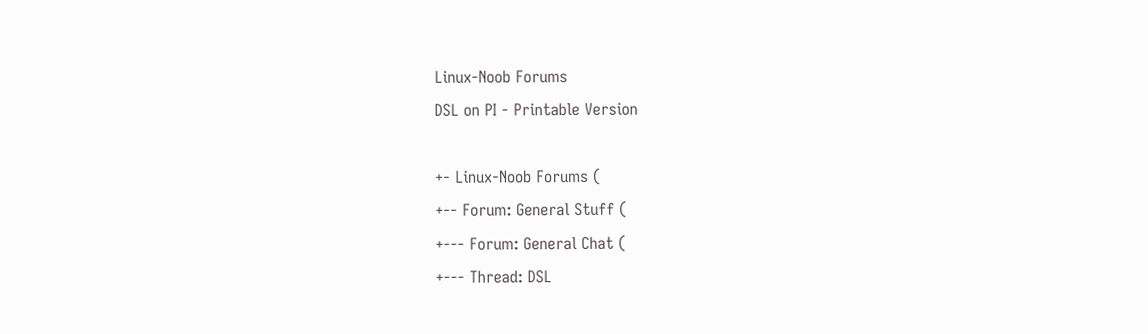Linux-Noob Forums
DSL on PI - Printable Version

+- Linux-Noob Forums (
+-- Forum: General Stuff (
+--- Forum: General Chat (
+--- Thread: DSL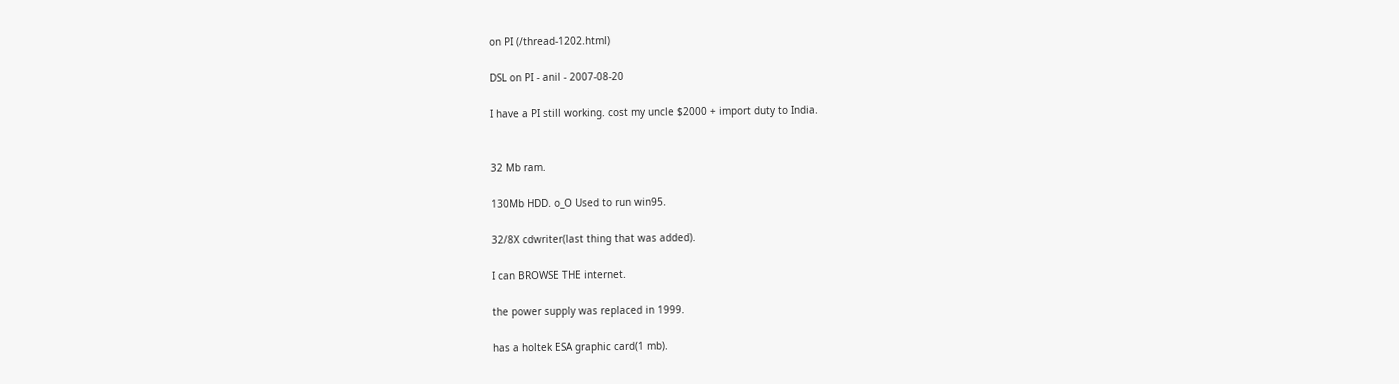on PI (/thread-1202.html)

DSL on PI - anil - 2007-08-20

I have a PI still working. cost my uncle $2000 + import duty to India.


32 Mb ram.

130Mb HDD. o_O Used to run win95.

32/8X cdwriter(last thing that was added).

I can BROWSE THE internet.

the power supply was replaced in 1999.

has a holtek ESA graphic card(1 mb).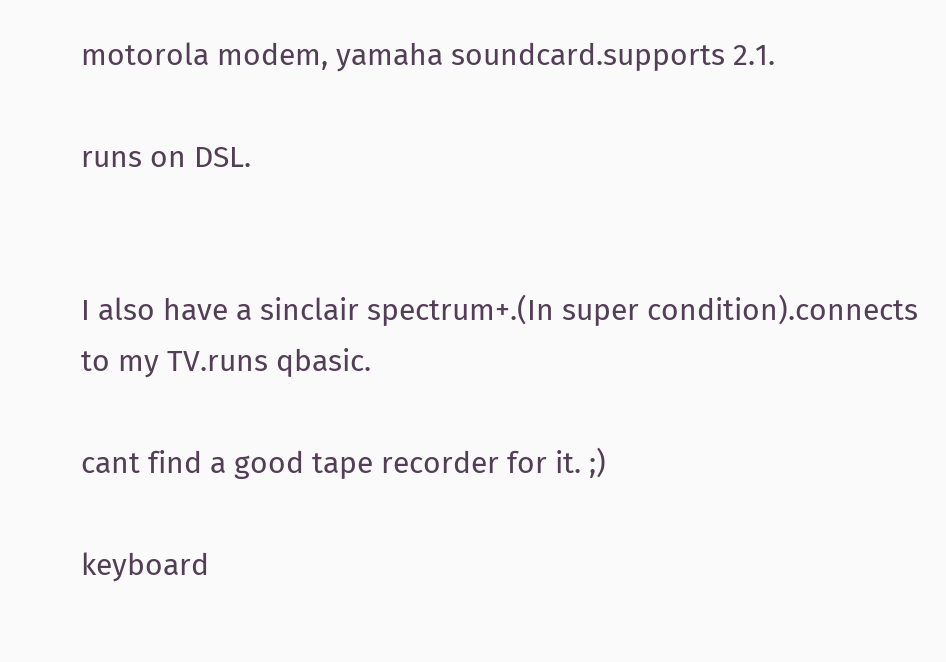motorola modem, yamaha soundcard.supports 2.1.

runs on DSL.


I also have a sinclair spectrum+.(In super condition).connects to my TV.runs qbasic.

cant find a good tape recorder for it. ;)

keyboard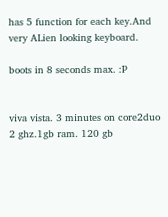has 5 function for each key.And very ALien looking keyboard.

boots in 8 seconds max. :P


viva vista. 3 minutes on core2duo 2 ghz.1gb ram. 120 gb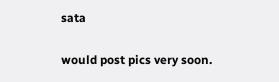sata

would post pics very soon.